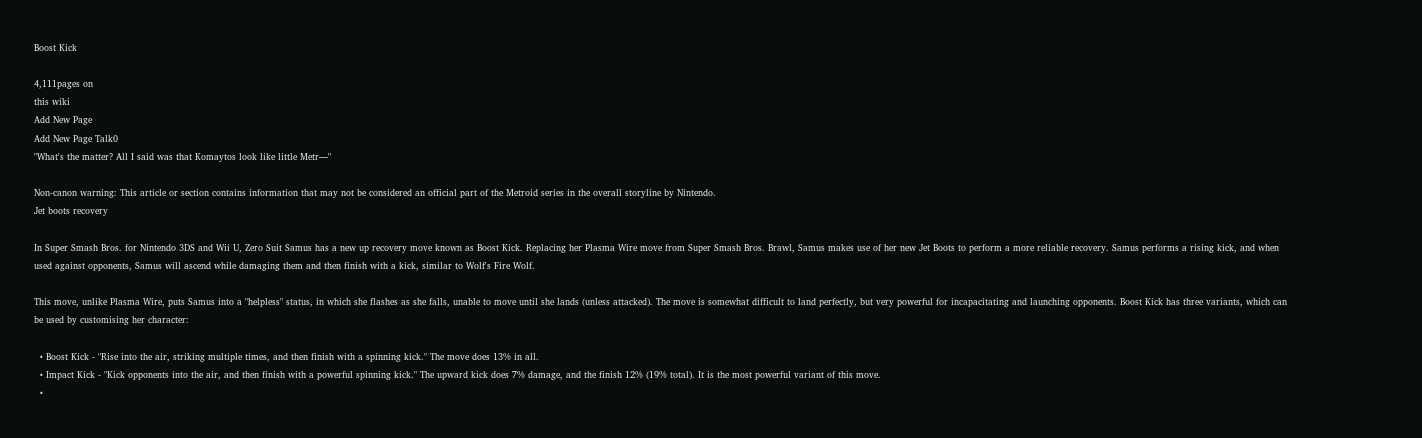Boost Kick

4,111pages on
this wiki
Add New Page
Add New Page Talk0
"What's the matter? All I said was that Komaytos look like little Metr—"

Non-canon warning: This article or section contains information that may not be considered an official part of the Metroid series in the overall storyline by Nintendo.
Jet boots recovery

In Super Smash Bros. for Nintendo 3DS and Wii U, Zero Suit Samus has a new up recovery move known as Boost Kick. Replacing her Plasma Wire move from Super Smash Bros. Brawl, Samus makes use of her new Jet Boots to perform a more reliable recovery. Samus performs a rising kick, and when used against opponents, Samus will ascend while damaging them and then finish with a kick, similar to Wolf's Fire Wolf.

This move, unlike Plasma Wire, puts Samus into a "helpless" status, in which she flashes as she falls, unable to move until she lands (unless attacked). The move is somewhat difficult to land perfectly, but very powerful for incapacitating and launching opponents. Boost Kick has three variants, which can be used by customising her character:

  • Boost Kick - "Rise into the air, striking multiple times, and then finish with a spinning kick." The move does 13% in all.
  • Impact Kick - "Kick opponents into the air, and then finish with a powerful spinning kick." The upward kick does 7% damage, and the finish 12% (19% total). It is the most powerful variant of this move.
  •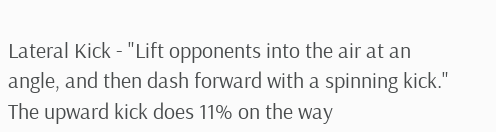Lateral Kick - "Lift opponents into the air at an angle, and then dash forward with a spinning kick." The upward kick does 11% on the way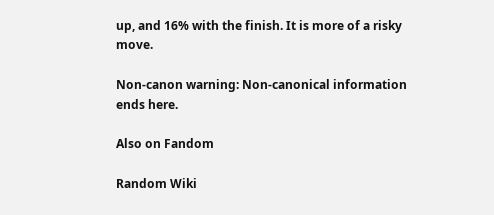up, and 16% with the finish. It is more of a risky move.

Non-canon warning: Non-canonical information ends here.

Also on Fandom

Random Wiki